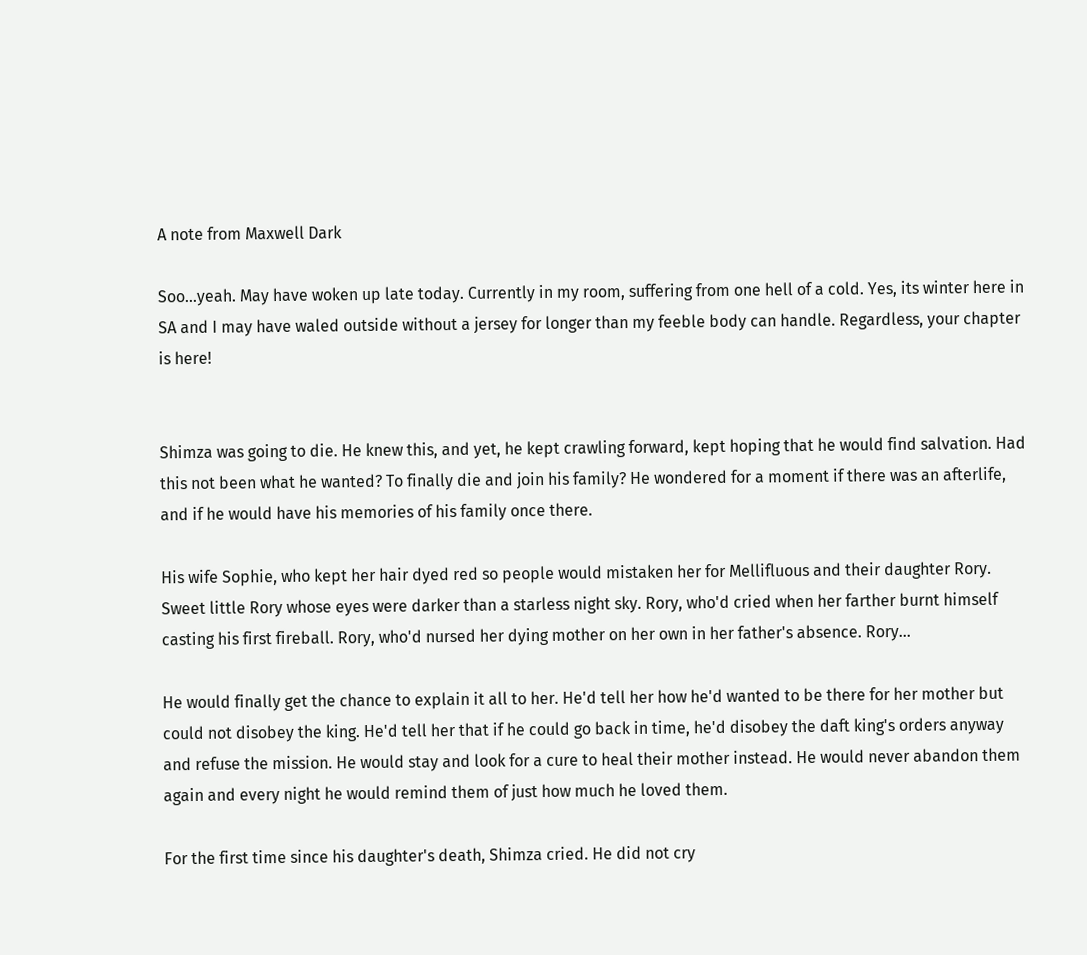A note from Maxwell Dark

Soo...yeah. May have woken up late today. Currently in my room, suffering from one hell of a cold. Yes, its winter here in SA and I may have waled outside without a jersey for longer than my feeble body can handle. Regardless, your chapter is here!


Shimza was going to die. He knew this, and yet, he kept crawling forward, kept hoping that he would find salvation. Had this not been what he wanted? To finally die and join his family? He wondered for a moment if there was an afterlife, and if he would have his memories of his family once there.

His wife Sophie, who kept her hair dyed red so people would mistaken her for Mellifluous and their daughter Rory. Sweet little Rory whose eyes were darker than a starless night sky. Rory, who'd cried when her farther burnt himself casting his first fireball. Rory, who'd nursed her dying mother on her own in her father's absence. Rory...

He would finally get the chance to explain it all to her. He'd tell her how he'd wanted to be there for her mother but could not disobey the king. He'd tell her that if he could go back in time, he'd disobey the daft king's orders anyway and refuse the mission. He would stay and look for a cure to heal their mother instead. He would never abandon them again and every night he would remind them of just how much he loved them.

For the first time since his daughter's death, Shimza cried. He did not cry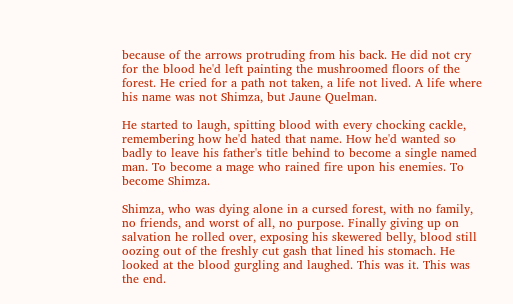because of the arrows protruding from his back. He did not cry for the blood he'd left painting the mushroomed floors of the forest. He cried for a path not taken, a life not lived. A life where his name was not Shimza, but Jaune Quelman.

He started to laugh, spitting blood with every chocking cackle, remembering how he'd hated that name. How he'd wanted so badly to leave his father's title behind to become a single named man. To become a mage who rained fire upon his enemies. To become Shimza.

Shimza, who was dying alone in a cursed forest, with no family, no friends, and worst of all, no purpose. Finally giving up on salvation he rolled over, exposing his skewered belly, blood still oozing out of the freshly cut gash that lined his stomach. He looked at the blood gurgling and laughed. This was it. This was the end.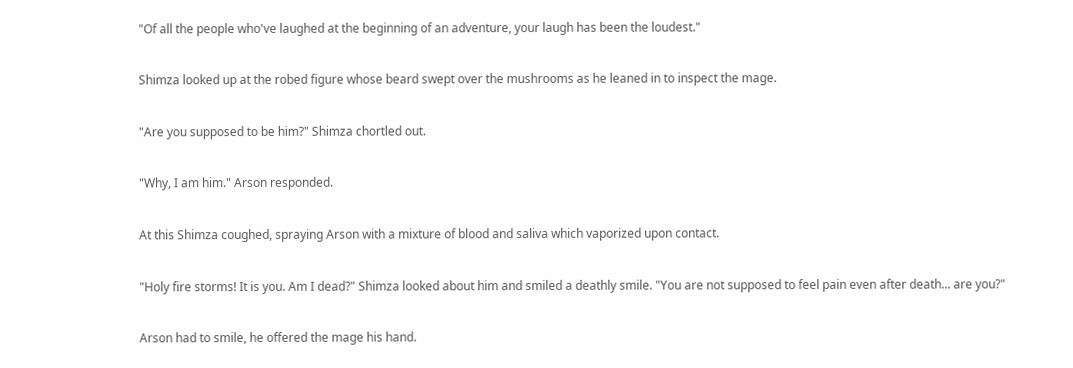"Of all the people who've laughed at the beginning of an adventure, your laugh has been the loudest."

Shimza looked up at the robed figure whose beard swept over the mushrooms as he leaned in to inspect the mage.

"Are you supposed to be him?" Shimza chortled out.

"Why, I am him." Arson responded.

At this Shimza coughed, spraying Arson with a mixture of blood and saliva which vaporized upon contact.

"Holy fire storms! It is you. Am I dead?" Shimza looked about him and smiled a deathly smile. "You are not supposed to feel pain even after death... are you?"

Arson had to smile, he offered the mage his hand.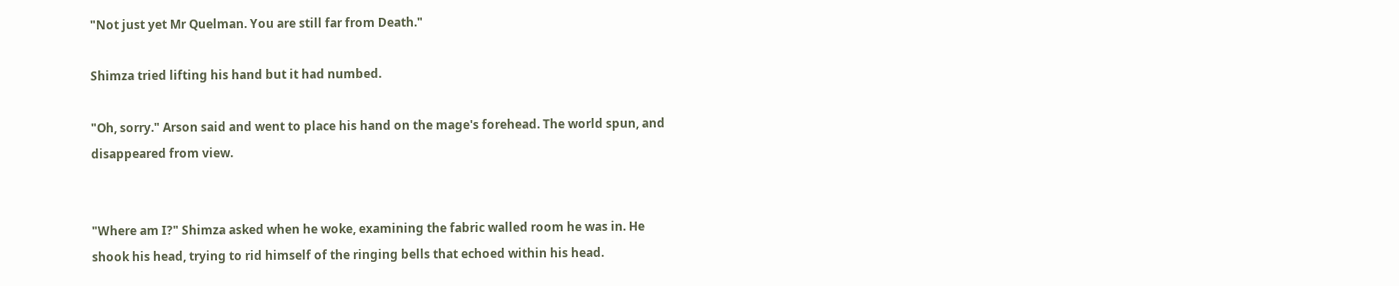"Not just yet Mr Quelman. You are still far from Death."

Shimza tried lifting his hand but it had numbed.

"Oh, sorry." Arson said and went to place his hand on the mage's forehead. The world spun, and disappeared from view.


"Where am I?" Shimza asked when he woke, examining the fabric walled room he was in. He shook his head, trying to rid himself of the ringing bells that echoed within his head.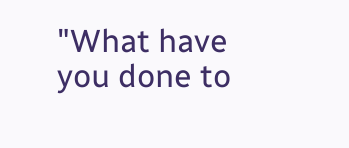"What have you done to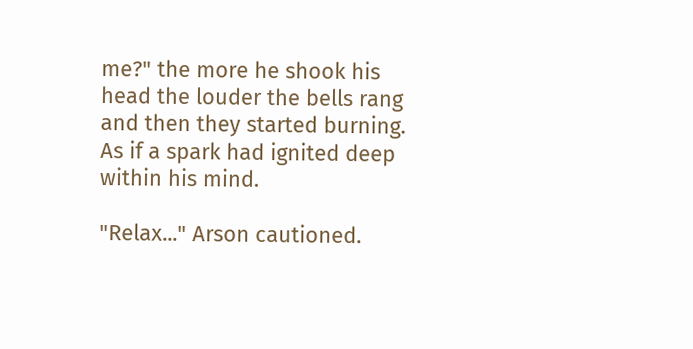me?" the more he shook his head the louder the bells rang and then they started burning. As if a spark had ignited deep within his mind.

"Relax..." Arson cautioned.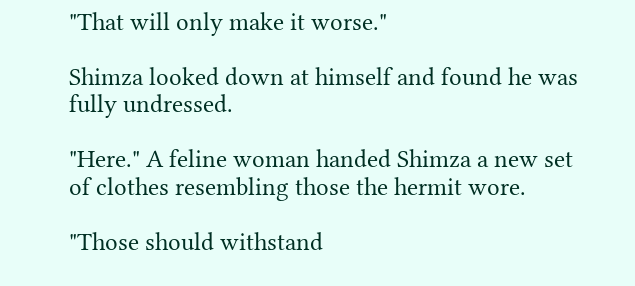"That will only make it worse."

Shimza looked down at himself and found he was fully undressed.

"Here." A feline woman handed Shimza a new set of clothes resembling those the hermit wore.

"Those should withstand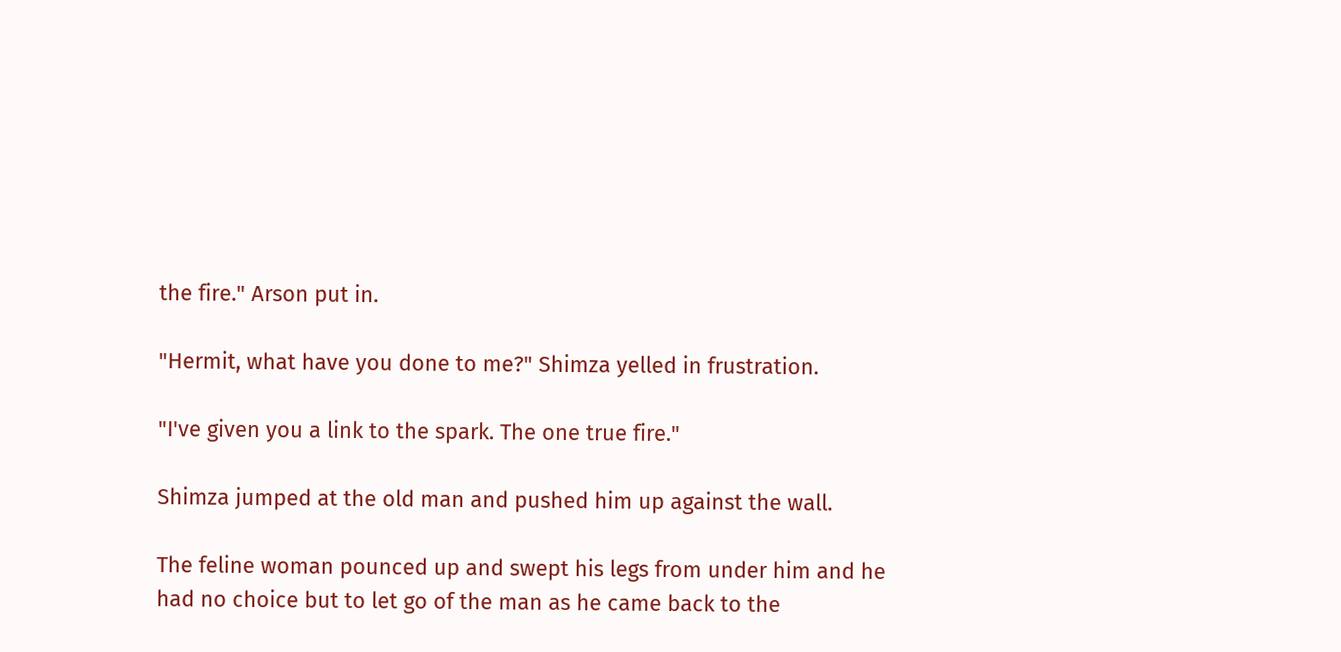the fire." Arson put in.

"Hermit, what have you done to me?" Shimza yelled in frustration.

"I've given you a link to the spark. The one true fire."

Shimza jumped at the old man and pushed him up against the wall.

The feline woman pounced up and swept his legs from under him and he had no choice but to let go of the man as he came back to the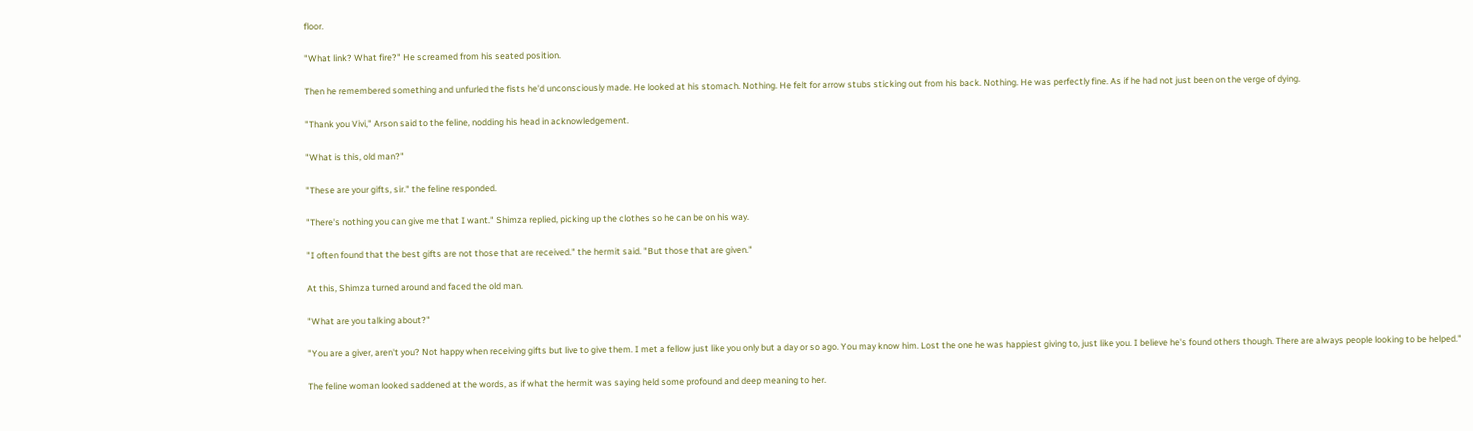floor.

"What link? What fire?" He screamed from his seated position.

Then he remembered something and unfurled the fists he'd unconsciously made. He looked at his stomach. Nothing. He felt for arrow stubs sticking out from his back. Nothing. He was perfectly fine. As if he had not just been on the verge of dying.

"Thank you Vivi," Arson said to the feline, nodding his head in acknowledgement.

"What is this, old man?"

"These are your gifts, sir." the feline responded.

"There's nothing you can give me that I want." Shimza replied, picking up the clothes so he can be on his way.

"I often found that the best gifts are not those that are received." the hermit said. "But those that are given."

At this, Shimza turned around and faced the old man.

"What are you talking about?"

"You are a giver, aren't you? Not happy when receiving gifts but live to give them. I met a fellow just like you only but a day or so ago. You may know him. Lost the one he was happiest giving to, just like you. I believe he's found others though. There are always people looking to be helped."

The feline woman looked saddened at the words, as if what the hermit was saying held some profound and deep meaning to her.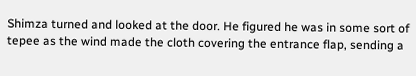Shimza turned and looked at the door. He figured he was in some sort of tepee as the wind made the cloth covering the entrance flap, sending a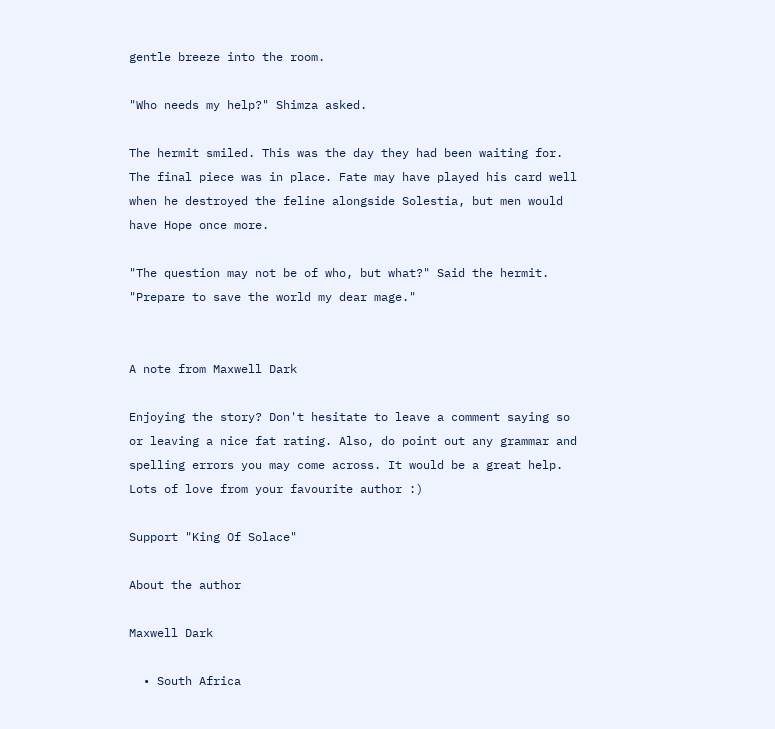gentle breeze into the room.

"Who needs my help?" Shimza asked.

The hermit smiled. This was the day they had been waiting for. The final piece was in place. Fate may have played his card well when he destroyed the feline alongside Solestia, but men would have Hope once more.

"The question may not be of who, but what?" Said the hermit. "Prepare to save the world my dear mage."


A note from Maxwell Dark

Enjoying the story? Don't hesitate to leave a comment saying so or leaving a nice fat rating. Also, do point out any grammar and spelling errors you may come across. It would be a great help. Lots of love from your favourite author :)

Support "King Of Solace"

About the author

Maxwell Dark

  • South Africa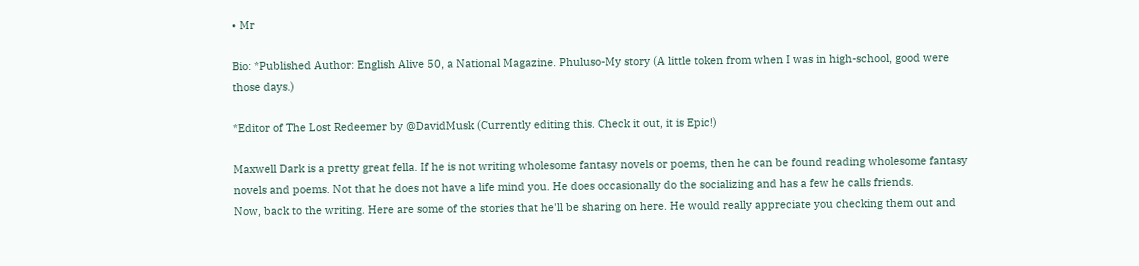• Mr

Bio: *Published Author: English Alive 50, a National Magazine. Phuluso-My story (A little token from when I was in high-school, good were those days.)

*Editor of The Lost Redeemer by @DavidMusk (Currently editing this. Check it out, it is Epic!)

Maxwell Dark is a pretty great fella. If he is not writing wholesome fantasy novels or poems, then he can be found reading wholesome fantasy novels and poems. Not that he does not have a life mind you. He does occasionally do the socializing and has a few he calls friends.
Now, back to the writing. Here are some of the stories that he'll be sharing on here. He would really appreciate you checking them out and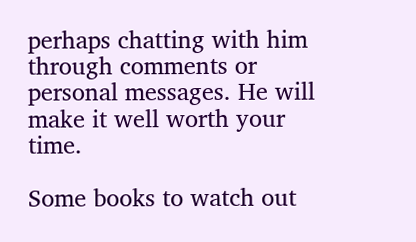perhaps chatting with him through comments or personal messages. He will make it well worth your time.

Some books to watch out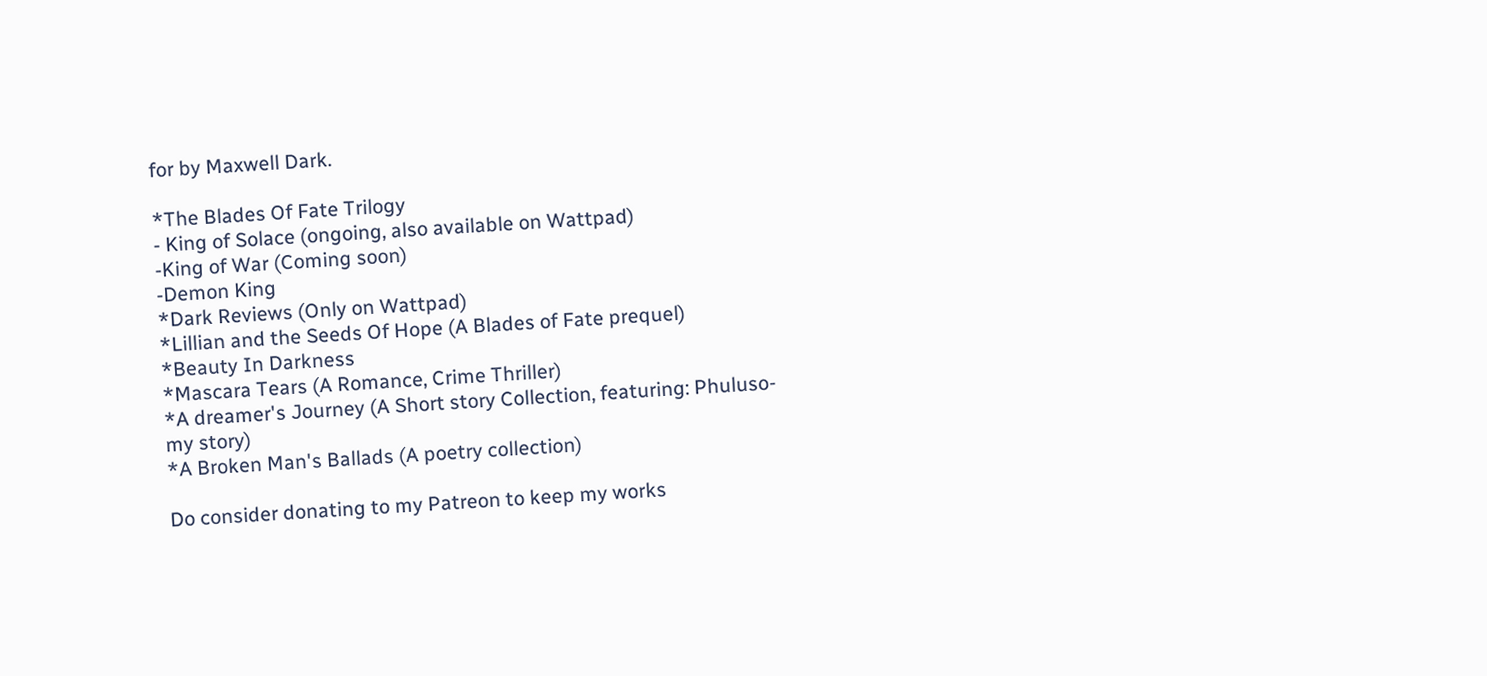for by Maxwell Dark.

*The Blades Of Fate Trilogy
- King of Solace (ongoing, also available on Wattpad)
-King of War (Coming soon)
-Demon King
*Dark Reviews (Only on Wattpad)
*Lillian and the Seeds Of Hope (A Blades of Fate prequel)
*Beauty In Darkness
*Mascara Tears (A Romance, Crime Thriller)
*A dreamer's Journey (A Short story Collection, featuring: Phuluso- my story)
*A Broken Man's Ballads (A poetry collection)

Do consider donating to my Patreon to keep my works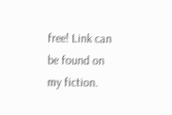free! Link can be found on my fiction.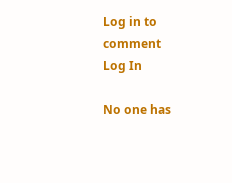Log in to comment
Log In

No one has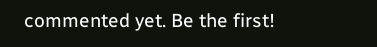commented yet. Be the first!